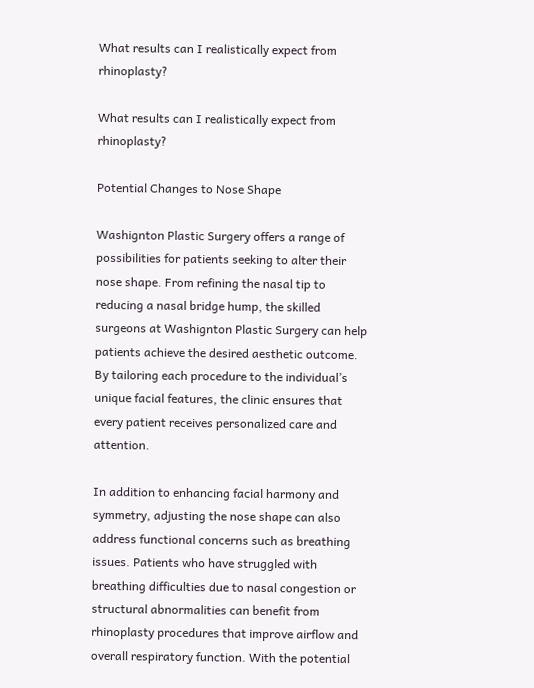What results can I realistically expect from rhinoplasty?

What results can I realistically expect from rhinoplasty?

Potential Changes to Nose Shape

Washignton Plastic Surgery offers a range of possibilities for patients seeking to alter their nose shape. From refining the nasal tip to reducing a nasal bridge hump, the skilled surgeons at Washignton Plastic Surgery can help patients achieve the desired aesthetic outcome. By tailoring each procedure to the individual’s unique facial features, the clinic ensures that every patient receives personalized care and attention.

In addition to enhancing facial harmony and symmetry, adjusting the nose shape can also address functional concerns such as breathing issues. Patients who have struggled with breathing difficulties due to nasal congestion or structural abnormalities can benefit from rhinoplasty procedures that improve airflow and overall respiratory function. With the potential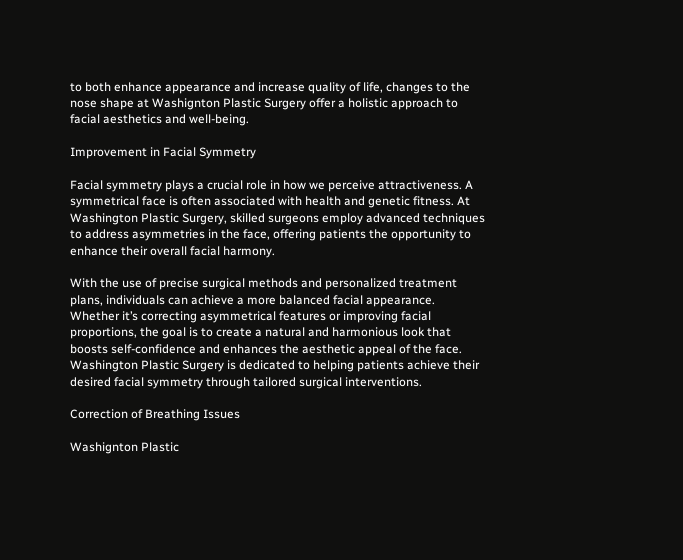to both enhance appearance and increase quality of life, changes to the nose shape at Washignton Plastic Surgery offer a holistic approach to facial aesthetics and well-being.

Improvement in Facial Symmetry

Facial symmetry plays a crucial role in how we perceive attractiveness. A symmetrical face is often associated with health and genetic fitness. At Washington Plastic Surgery, skilled surgeons employ advanced techniques to address asymmetries in the face, offering patients the opportunity to enhance their overall facial harmony.

With the use of precise surgical methods and personalized treatment plans, individuals can achieve a more balanced facial appearance. Whether it’s correcting asymmetrical features or improving facial proportions, the goal is to create a natural and harmonious look that boosts self-confidence and enhances the aesthetic appeal of the face. Washington Plastic Surgery is dedicated to helping patients achieve their desired facial symmetry through tailored surgical interventions.

Correction of Breathing Issues

Washignton Plastic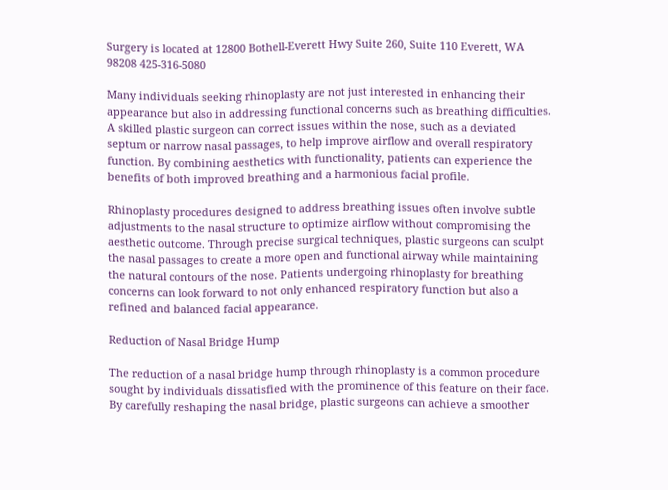Surgery is located at 12800 Bothell-Everett Hwy Suite 260, Suite 110 Everett, WA 98208 425-316-5080

Many individuals seeking rhinoplasty are not just interested in enhancing their appearance but also in addressing functional concerns such as breathing difficulties. A skilled plastic surgeon can correct issues within the nose, such as a deviated septum or narrow nasal passages, to help improve airflow and overall respiratory function. By combining aesthetics with functionality, patients can experience the benefits of both improved breathing and a harmonious facial profile.

Rhinoplasty procedures designed to address breathing issues often involve subtle adjustments to the nasal structure to optimize airflow without compromising the aesthetic outcome. Through precise surgical techniques, plastic surgeons can sculpt the nasal passages to create a more open and functional airway while maintaining the natural contours of the nose. Patients undergoing rhinoplasty for breathing concerns can look forward to not only enhanced respiratory function but also a refined and balanced facial appearance.

Reduction of Nasal Bridge Hump

The reduction of a nasal bridge hump through rhinoplasty is a common procedure sought by individuals dissatisfied with the prominence of this feature on their face. By carefully reshaping the nasal bridge, plastic surgeons can achieve a smoother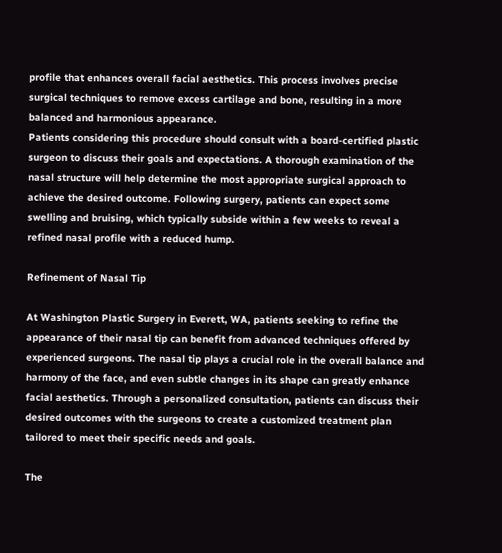profile that enhances overall facial aesthetics. This process involves precise surgical techniques to remove excess cartilage and bone, resulting in a more balanced and harmonious appearance.
Patients considering this procedure should consult with a board-certified plastic surgeon to discuss their goals and expectations. A thorough examination of the nasal structure will help determine the most appropriate surgical approach to achieve the desired outcome. Following surgery, patients can expect some swelling and bruising, which typically subside within a few weeks to reveal a refined nasal profile with a reduced hump.

Refinement of Nasal Tip

At Washington Plastic Surgery in Everett, WA, patients seeking to refine the appearance of their nasal tip can benefit from advanced techniques offered by experienced surgeons. The nasal tip plays a crucial role in the overall balance and harmony of the face, and even subtle changes in its shape can greatly enhance facial aesthetics. Through a personalized consultation, patients can discuss their desired outcomes with the surgeons to create a customized treatment plan tailored to meet their specific needs and goals.

The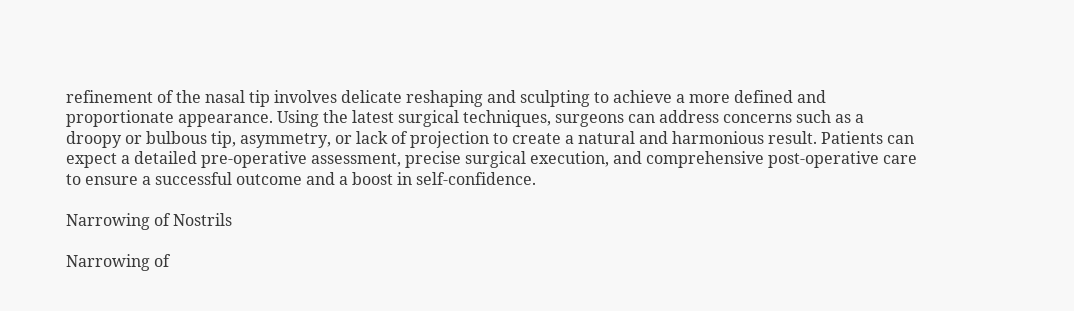refinement of the nasal tip involves delicate reshaping and sculpting to achieve a more defined and proportionate appearance. Using the latest surgical techniques, surgeons can address concerns such as a droopy or bulbous tip, asymmetry, or lack of projection to create a natural and harmonious result. Patients can expect a detailed pre-operative assessment, precise surgical execution, and comprehensive post-operative care to ensure a successful outcome and a boost in self-confidence.

Narrowing of Nostrils

Narrowing of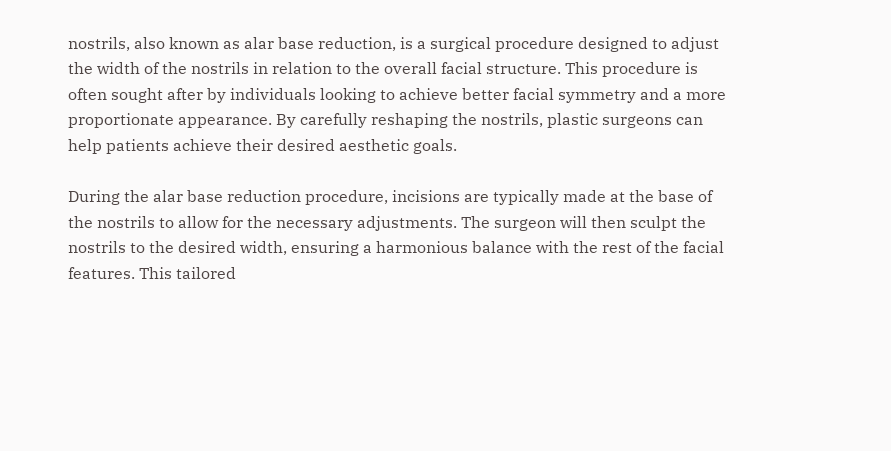nostrils, also known as alar base reduction, is a surgical procedure designed to adjust the width of the nostrils in relation to the overall facial structure. This procedure is often sought after by individuals looking to achieve better facial symmetry and a more proportionate appearance. By carefully reshaping the nostrils, plastic surgeons can help patients achieve their desired aesthetic goals.

During the alar base reduction procedure, incisions are typically made at the base of the nostrils to allow for the necessary adjustments. The surgeon will then sculpt the nostrils to the desired width, ensuring a harmonious balance with the rest of the facial features. This tailored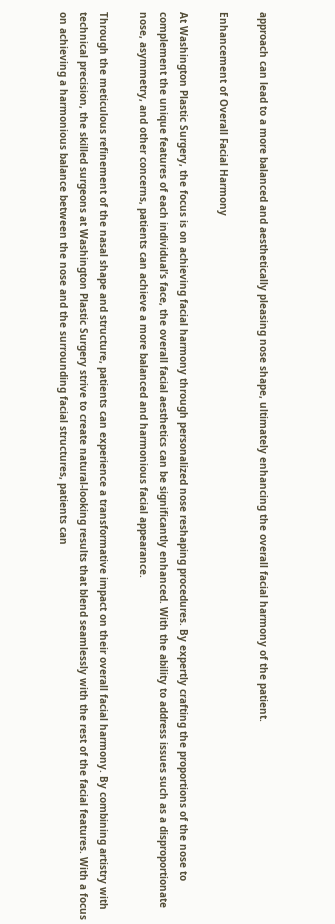approach can lead to a more balanced and aesthetically pleasing nose shape, ultimately enhancing the overall facial harmony of the patient.

Enhancement of Overall Facial Harmony

At Washington Plastic Surgery, the focus is on achieving facial harmony through personalized nose reshaping procedures. By expertly crafting the proportions of the nose to complement the unique features of each individual’s face, the overall facial aesthetics can be significantly enhanced. With the ability to address issues such as a disproportionate nose, asymmetry, and other concerns, patients can achieve a more balanced and harmonious facial appearance.

Through the meticulous refinement of the nasal shape and structure, patients can experience a transformative impact on their overall facial harmony. By combining artistry with technical precision, the skilled surgeons at Washington Plastic Surgery strive to create natural-looking results that blend seamlessly with the rest of the facial features. With a focus on achieving a harmonious balance between the nose and the surrounding facial structures, patients can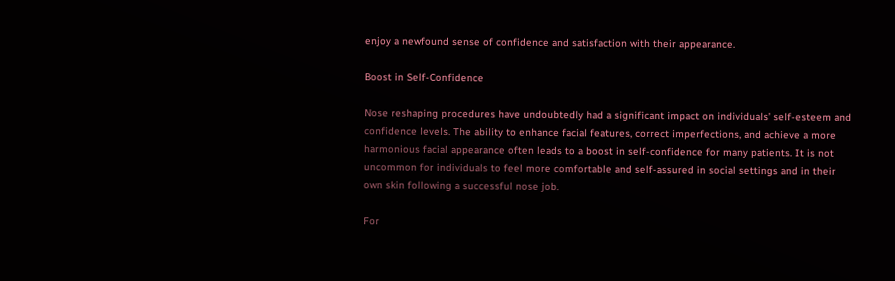enjoy a newfound sense of confidence and satisfaction with their appearance.

Boost in Self-Confidence

Nose reshaping procedures have undoubtedly had a significant impact on individuals’ self-esteem and confidence levels. The ability to enhance facial features, correct imperfections, and achieve a more harmonious facial appearance often leads to a boost in self-confidence for many patients. It is not uncommon for individuals to feel more comfortable and self-assured in social settings and in their own skin following a successful nose job.

For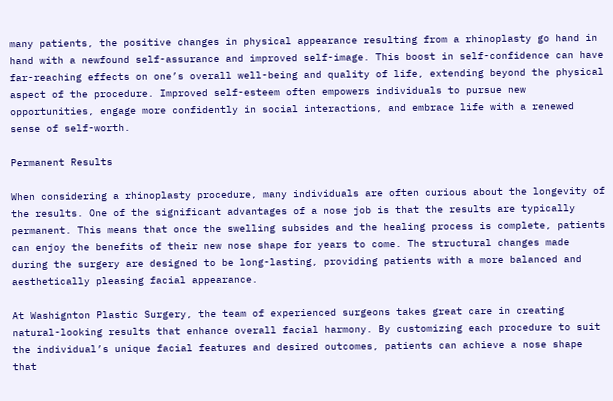many patients, the positive changes in physical appearance resulting from a rhinoplasty go hand in hand with a newfound self-assurance and improved self-image. This boost in self-confidence can have far-reaching effects on one’s overall well-being and quality of life, extending beyond the physical aspect of the procedure. Improved self-esteem often empowers individuals to pursue new opportunities, engage more confidently in social interactions, and embrace life with a renewed sense of self-worth.

Permanent Results

When considering a rhinoplasty procedure, many individuals are often curious about the longevity of the results. One of the significant advantages of a nose job is that the results are typically permanent. This means that once the swelling subsides and the healing process is complete, patients can enjoy the benefits of their new nose shape for years to come. The structural changes made during the surgery are designed to be long-lasting, providing patients with a more balanced and aesthetically pleasing facial appearance.

At Washignton Plastic Surgery, the team of experienced surgeons takes great care in creating natural-looking results that enhance overall facial harmony. By customizing each procedure to suit the individual’s unique facial features and desired outcomes, patients can achieve a nose shape that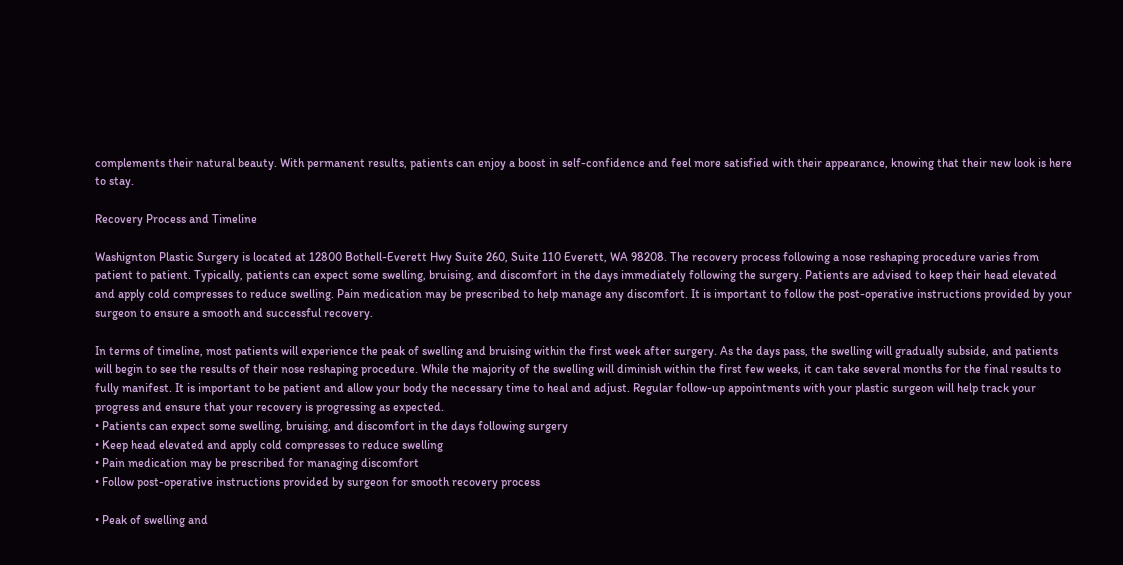complements their natural beauty. With permanent results, patients can enjoy a boost in self-confidence and feel more satisfied with their appearance, knowing that their new look is here to stay.

Recovery Process and Timeline

Washignton Plastic Surgery is located at 12800 Bothell-Everett Hwy Suite 260, Suite 110 Everett, WA 98208. The recovery process following a nose reshaping procedure varies from patient to patient. Typically, patients can expect some swelling, bruising, and discomfort in the days immediately following the surgery. Patients are advised to keep their head elevated and apply cold compresses to reduce swelling. Pain medication may be prescribed to help manage any discomfort. It is important to follow the post-operative instructions provided by your surgeon to ensure a smooth and successful recovery.

In terms of timeline, most patients will experience the peak of swelling and bruising within the first week after surgery. As the days pass, the swelling will gradually subside, and patients will begin to see the results of their nose reshaping procedure. While the majority of the swelling will diminish within the first few weeks, it can take several months for the final results to fully manifest. It is important to be patient and allow your body the necessary time to heal and adjust. Regular follow-up appointments with your plastic surgeon will help track your progress and ensure that your recovery is progressing as expected.
• Patients can expect some swelling, bruising, and discomfort in the days following surgery
• Keep head elevated and apply cold compresses to reduce swelling
• Pain medication may be prescribed for managing discomfort
• Follow post-operative instructions provided by surgeon for smooth recovery process

• Peak of swelling and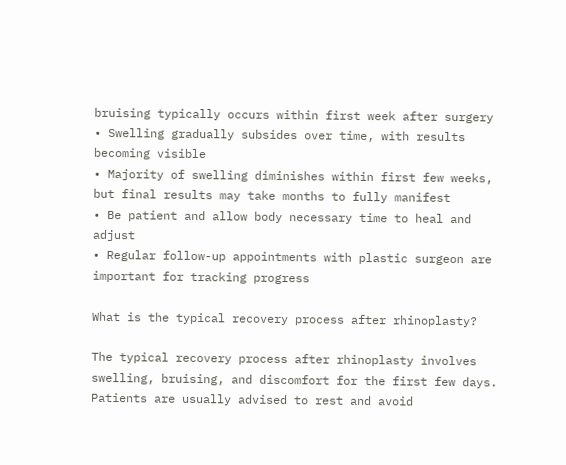bruising typically occurs within first week after surgery
• Swelling gradually subsides over time, with results becoming visible
• Majority of swelling diminishes within first few weeks, but final results may take months to fully manifest
• Be patient and allow body necessary time to heal and adjust
• Regular follow-up appointments with plastic surgeon are important for tracking progress

What is the typical recovery process after rhinoplasty?

The typical recovery process after rhinoplasty involves swelling, bruising, and discomfort for the first few days. Patients are usually advised to rest and avoid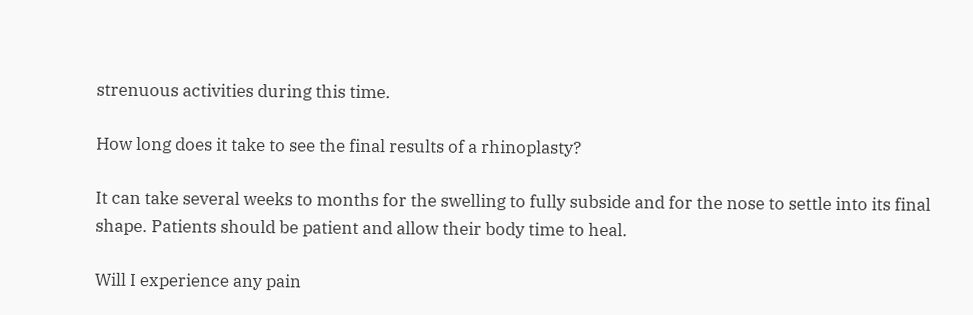strenuous activities during this time.

How long does it take to see the final results of a rhinoplasty?

It can take several weeks to months for the swelling to fully subside and for the nose to settle into its final shape. Patients should be patient and allow their body time to heal.

Will I experience any pain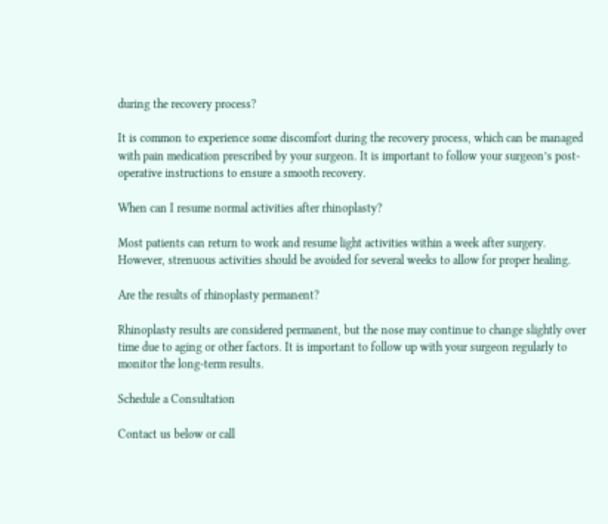during the recovery process?

It is common to experience some discomfort during the recovery process, which can be managed with pain medication prescribed by your surgeon. It is important to follow your surgeon’s post-operative instructions to ensure a smooth recovery.

When can I resume normal activities after rhinoplasty?

Most patients can return to work and resume light activities within a week after surgery. However, strenuous activities should be avoided for several weeks to allow for proper healing.

Are the results of rhinoplasty permanent?

Rhinoplasty results are considered permanent, but the nose may continue to change slightly over time due to aging or other factors. It is important to follow up with your surgeon regularly to monitor the long-term results.

Schedule a Consultation

Contact us below or call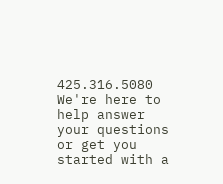425.316.5080
We're here to help answer your questions or get you started with a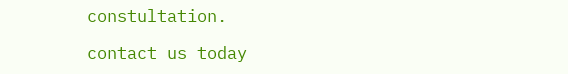constultation.

contact us today